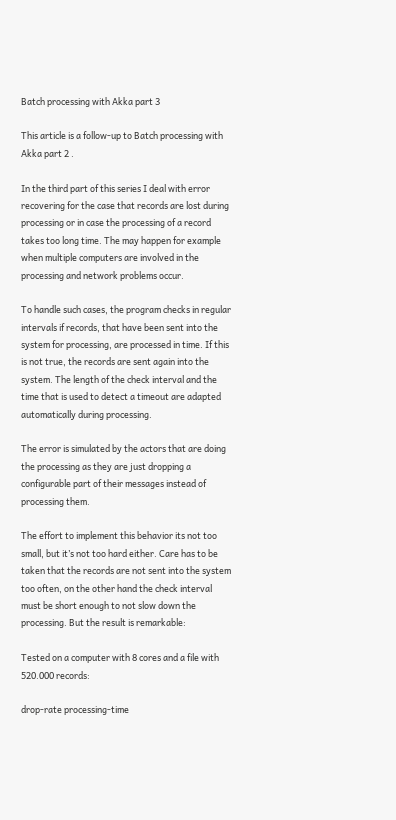Batch processing with Akka part 3

This article is a follow-up to Batch processing with Akka part 2 .

In the third part of this series I deal with error recovering for the case that records are lost during processing or in case the processing of a record takes too long time. The may happen for example when multiple computers are involved in the processing and network problems occur.

To handle such cases, the program checks in regular intervals if records, that have been sent into the system for processing, are processed in time. If this is not true, the records are sent again into the system. The length of the check interval and the time that is used to detect a timeout are adapted automatically during processing.

The error is simulated by the actors that are doing the processing as they are just dropping a configurable part of their messages instead of processing them.

The effort to implement this behavior its not too small, but it’s not too hard either. Care has to be taken that the records are not sent into the system too often, on the other hand the check interval must be short enough to not slow down the processing. But the result is remarkable:

Tested on a computer with 8 cores and a file with 520.000 records:

drop-rate processing-time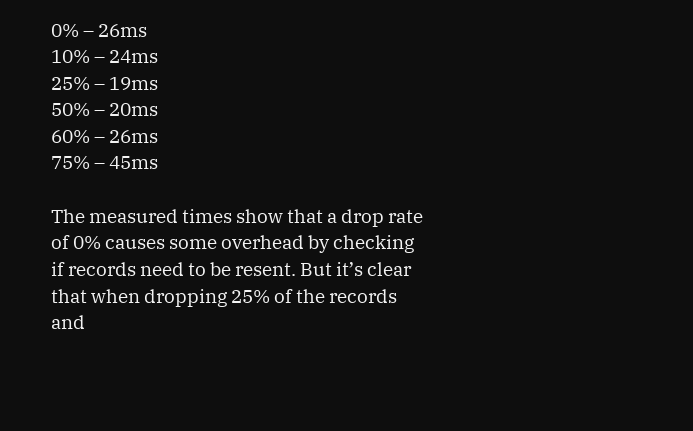0% – 26ms
10% – 24ms
25% – 19ms
50% – 20ms
60% – 26ms
75% – 45ms

The measured times show that a drop rate of 0% causes some overhead by checking if records need to be resent. But it’s clear that when dropping 25% of the records and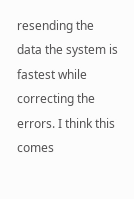resending the data the system is fastest while correcting the errors. I think this comes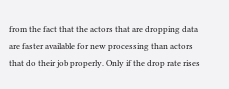from the fact that the actors that are dropping data are faster available for new processing than actors that do their job properly. Only if the drop rate rises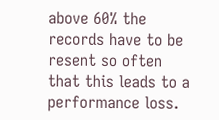above 60% the records have to be resent so often that this leads to a performance loss.